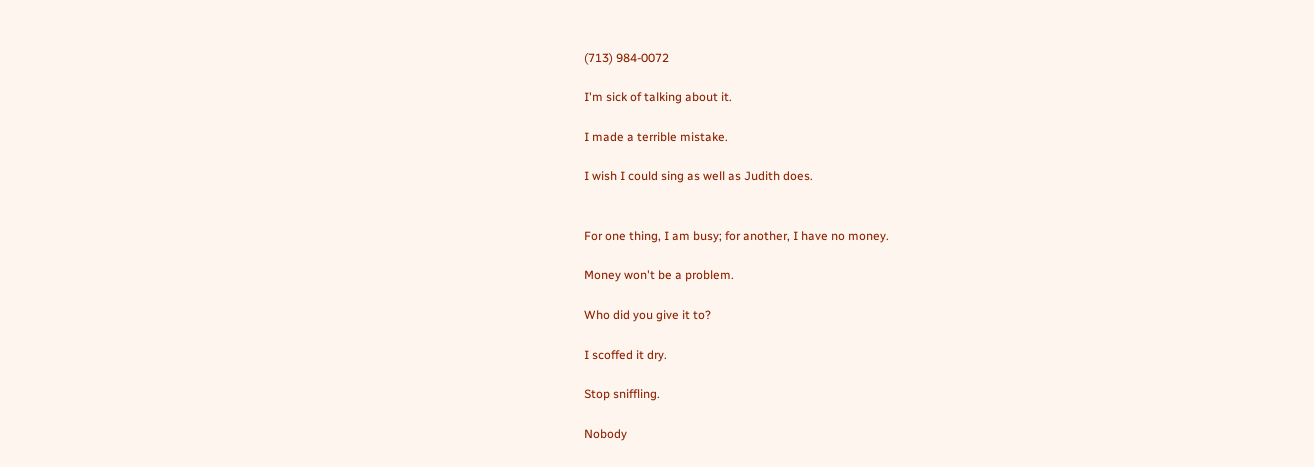(713) 984-0072

I'm sick of talking about it.

I made a terrible mistake.

I wish I could sing as well as Judith does.


For one thing, I am busy; for another, I have no money.

Money won't be a problem.

Who did you give it to?

I scoffed it dry.

Stop sniffling.

Nobody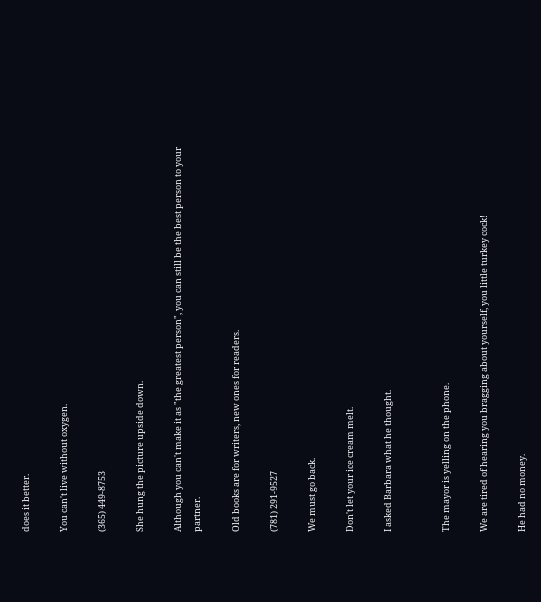does it better.

You can't live without oxygen.

(365) 449-8753

She hung the picture upside down.

Although you can't make it as "the greatest person", you can still be the best person to your partner.

Old books are for writers, new ones for readers.

(781) 291-9527

We must go back.

Don't let your ice cream melt.

I asked Barbara what he thought.


The mayor is yelling on the phone.

We are tired of hearing you bragging about yourself, you little turkey cock!

He had no money.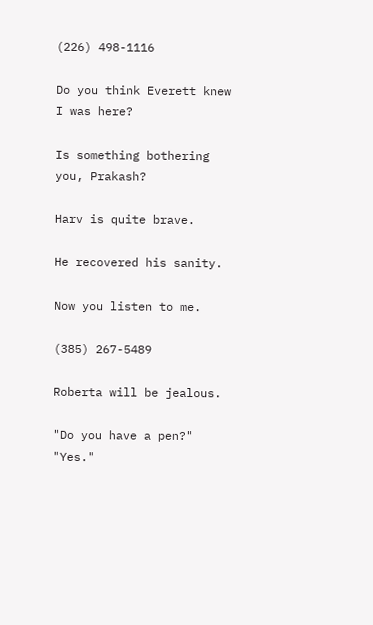(226) 498-1116

Do you think Everett knew I was here?

Is something bothering you, Prakash?

Harv is quite brave.

He recovered his sanity.

Now you listen to me.

(385) 267-5489

Roberta will be jealous.

"Do you have a pen?" "Yes."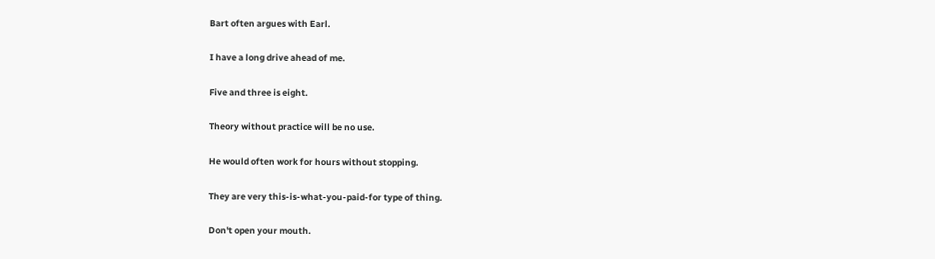Bart often argues with Earl.

I have a long drive ahead of me.

Five and three is eight.

Theory without practice will be no use.

He would often work for hours without stopping.

They are very this-is-what-you-paid-for type of thing.

Don't open your mouth.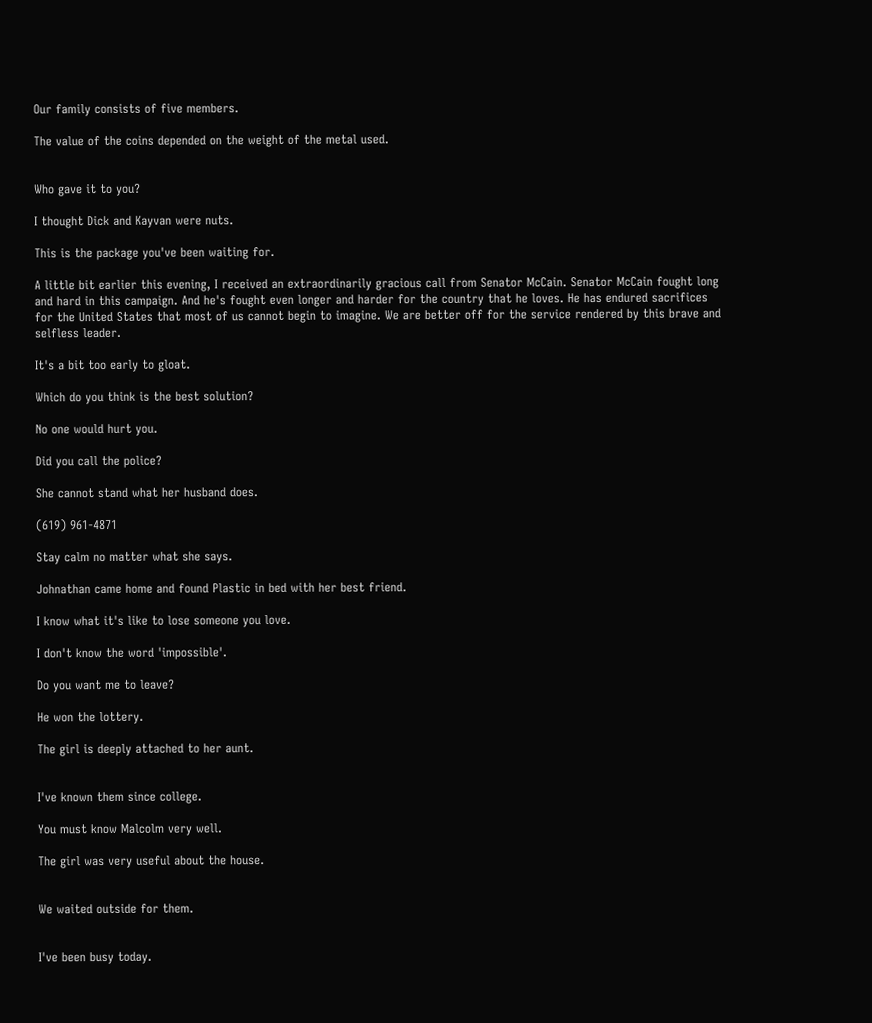Our family consists of five members.

The value of the coins depended on the weight of the metal used.


Who gave it to you?

I thought Dick and Kayvan were nuts.

This is the package you've been waiting for.

A little bit earlier this evening, I received an extraordinarily gracious call from Senator McCain. Senator McCain fought long and hard in this campaign. And he's fought even longer and harder for the country that he loves. He has endured sacrifices for the United States that most of us cannot begin to imagine. We are better off for the service rendered by this brave and selfless leader.

It's a bit too early to gloat.

Which do you think is the best solution?

No one would hurt you.

Did you call the police?

She cannot stand what her husband does.

(619) 961-4871

Stay calm no matter what she says.

Johnathan came home and found Plastic in bed with her best friend.

I know what it's like to lose someone you love.

I don't know the word 'impossible'.

Do you want me to leave?

He won the lottery.

The girl is deeply attached to her aunt.


I've known them since college.

You must know Malcolm very well.

The girl was very useful about the house.


We waited outside for them.


I've been busy today.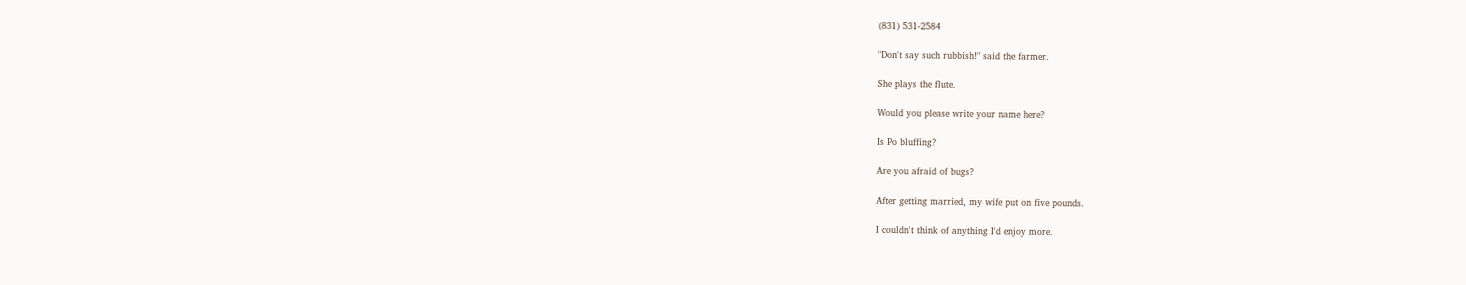(831) 531-2584

"Don't say such rubbish!" said the farmer.

She plays the flute.

Would you please write your name here?

Is Po bluffing?

Are you afraid of bugs?

After getting married, my wife put on five pounds.

I couldn't think of anything I'd enjoy more.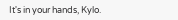It's in your hands, Kylo.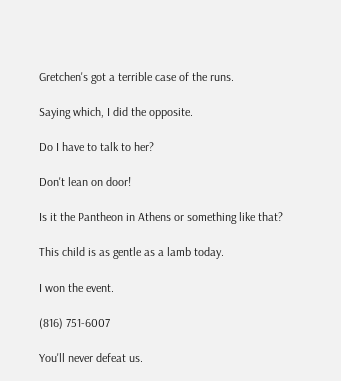Gretchen's got a terrible case of the runs.

Saying which, I did the opposite.

Do I have to talk to her?

Don't lean on door!

Is it the Pantheon in Athens or something like that?

This child is as gentle as a lamb today.

I won the event.

(816) 751-6007

You'll never defeat us.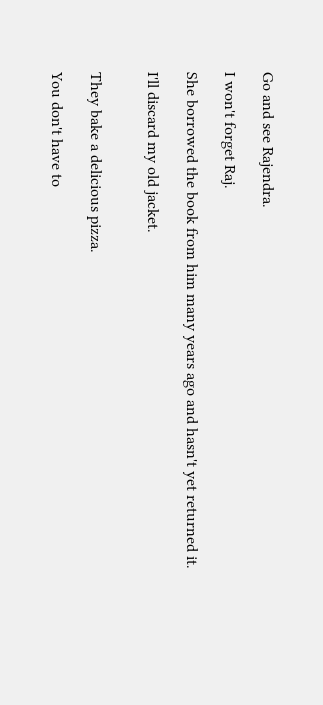Go and see Rajendra.

I won't forget Raj.

She borrowed the book from him many years ago and hasn't yet returned it.

I'll discard my old jacket.


They bake a delicious pizza.

You don't have to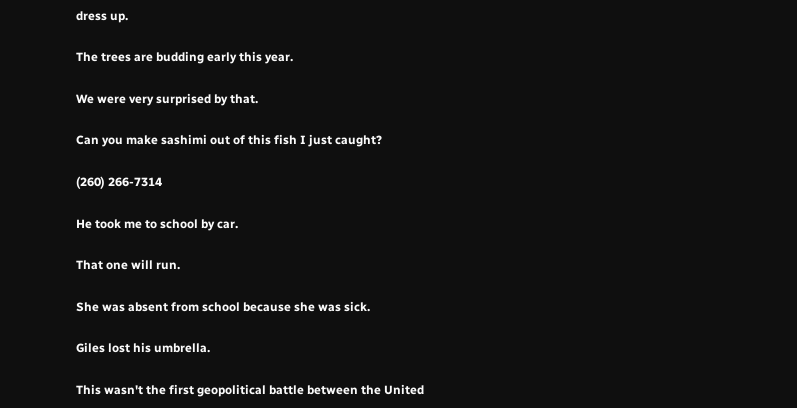dress up.

The trees are budding early this year.

We were very surprised by that.

Can you make sashimi out of this fish I just caught?

(260) 266-7314

He took me to school by car.

That one will run.

She was absent from school because she was sick.

Giles lost his umbrella.

This wasn't the first geopolitical battle between the United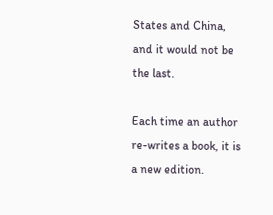States and China, and it would not be the last.

Each time an author re-writes a book, it is a new edition.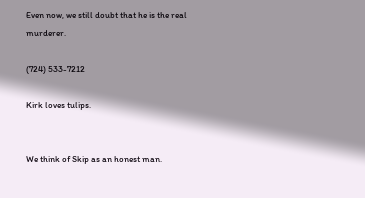Even now, we still doubt that he is the real murderer.

(724) 533-7212

Kirk loves tulips.


We think of Skip as an honest man.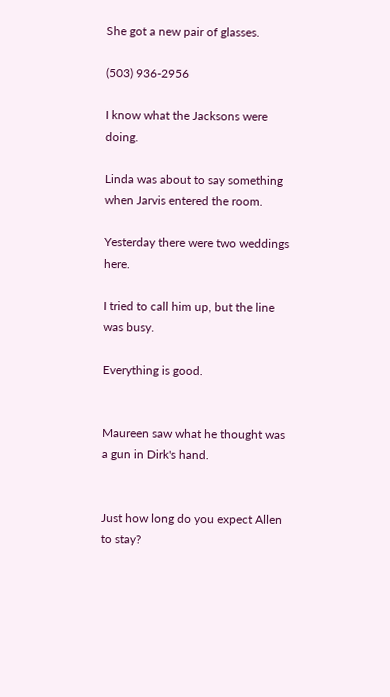She got a new pair of glasses.

(503) 936-2956

I know what the Jacksons were doing.

Linda was about to say something when Jarvis entered the room.

Yesterday there were two weddings here.

I tried to call him up, but the line was busy.

Everything is good.


Maureen saw what he thought was a gun in Dirk's hand.


Just how long do you expect Allen to stay?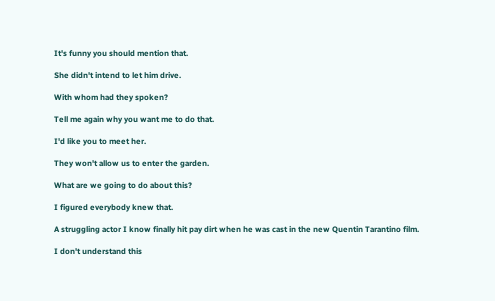It's funny you should mention that.

She didn't intend to let him drive.

With whom had they spoken?

Tell me again why you want me to do that.

I'd like you to meet her.

They won't allow us to enter the garden.

What are we going to do about this?

I figured everybody knew that.

A struggling actor I know finally hit pay dirt when he was cast in the new Quentin Tarantino film.

I don't understand this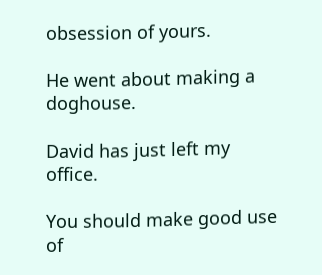obsession of yours.

He went about making a doghouse.

David has just left my office.

You should make good use of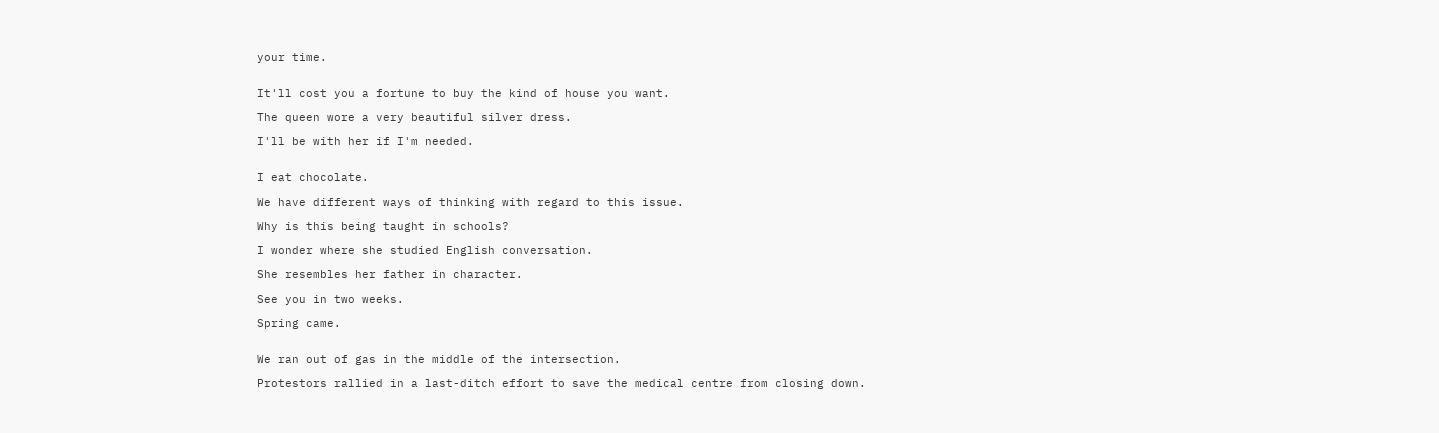your time.


It'll cost you a fortune to buy the kind of house you want.

The queen wore a very beautiful silver dress.

I'll be with her if I'm needed.


I eat chocolate.

We have different ways of thinking with regard to this issue.

Why is this being taught in schools?

I wonder where she studied English conversation.

She resembles her father in character.

See you in two weeks.

Spring came.


We ran out of gas in the middle of the intersection.

Protestors rallied in a last-ditch effort to save the medical centre from closing down.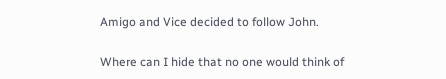Amigo and Vice decided to follow John.

Where can I hide that no one would think of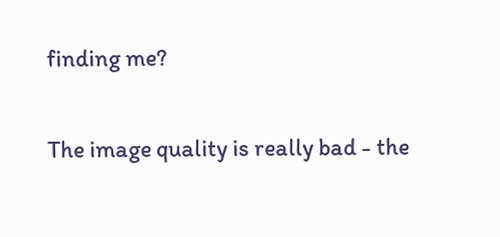finding me?

The image quality is really bad - the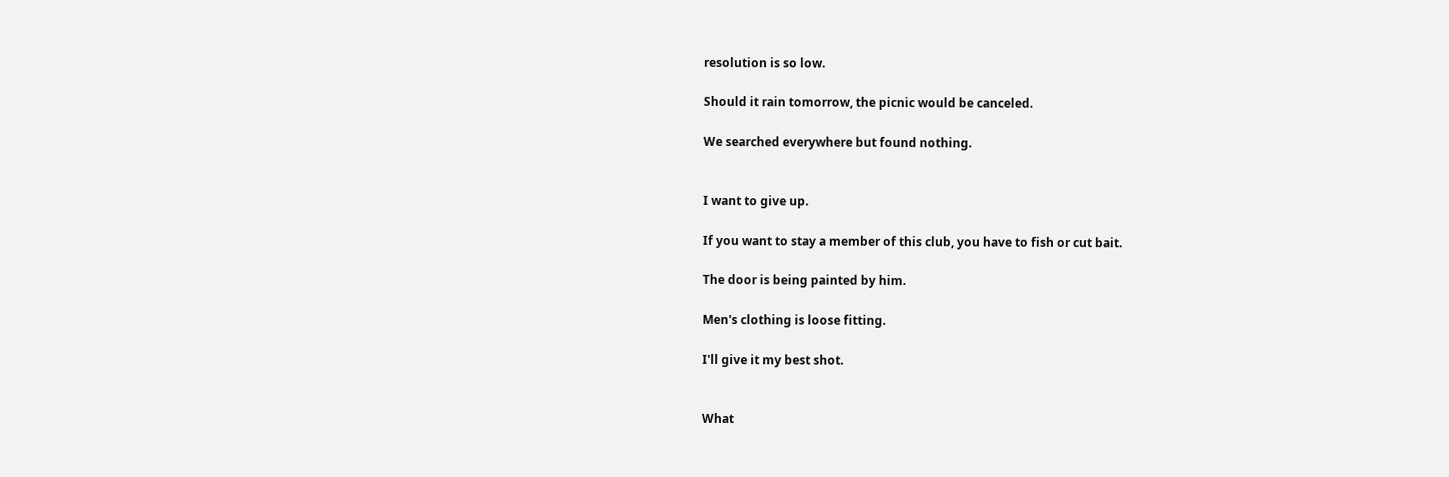resolution is so low.

Should it rain tomorrow, the picnic would be canceled.

We searched everywhere but found nothing.


I want to give up.

If you want to stay a member of this club, you have to fish or cut bait.

The door is being painted by him.

Men's clothing is loose fitting.

I'll give it my best shot.


What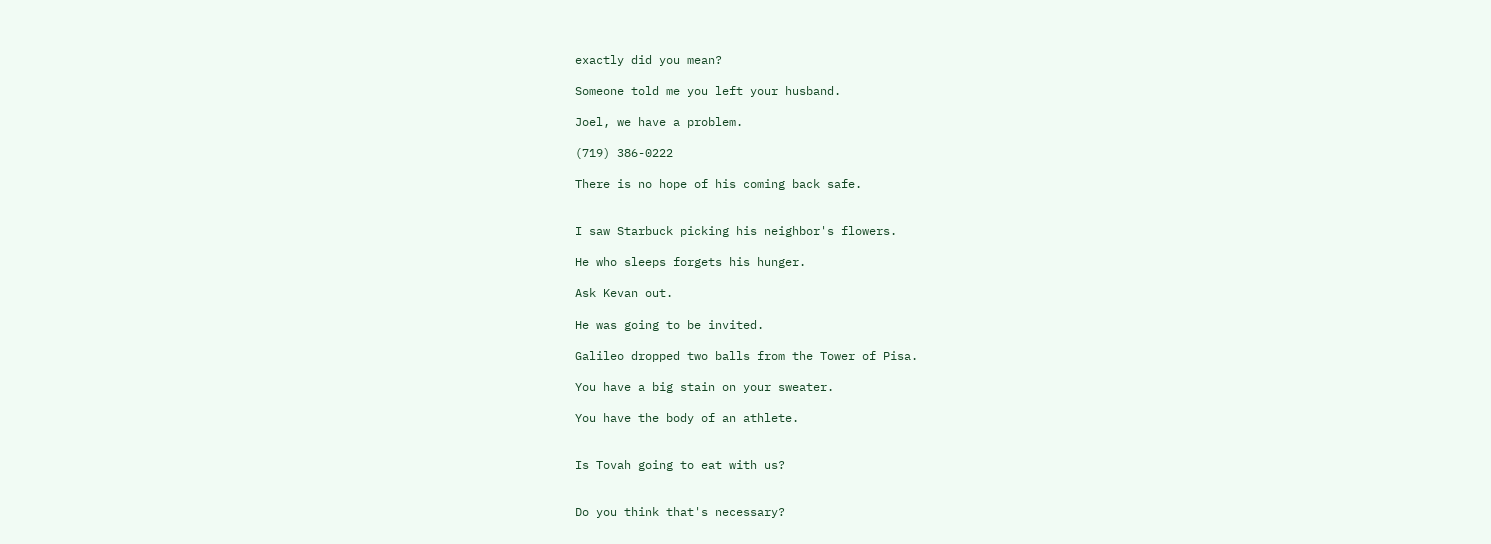exactly did you mean?

Someone told me you left your husband.

Joel, we have a problem.

(719) 386-0222

There is no hope of his coming back safe.


I saw Starbuck picking his neighbor's flowers.

He who sleeps forgets his hunger.

Ask Kevan out.

He was going to be invited.

Galileo dropped two balls from the Tower of Pisa.

You have a big stain on your sweater.

You have the body of an athlete.


Is Tovah going to eat with us?


Do you think that's necessary?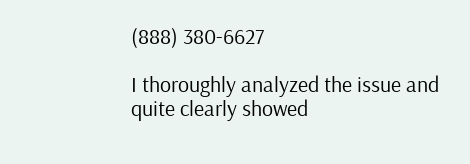(888) 380-6627

I thoroughly analyzed the issue and quite clearly showed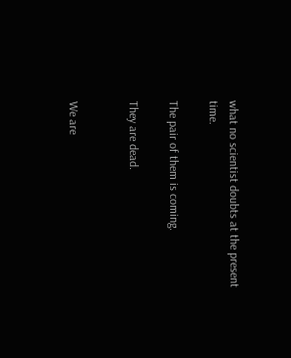what no scientist doubts at the present time.

The pair of them is coming.

They are dead.


We are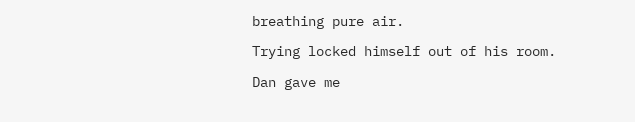breathing pure air.

Trying locked himself out of his room.

Dan gave me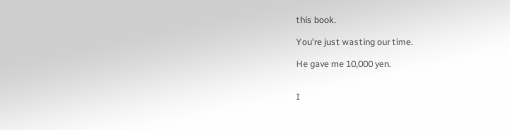this book.

You're just wasting our time.

He gave me 10,000 yen.


I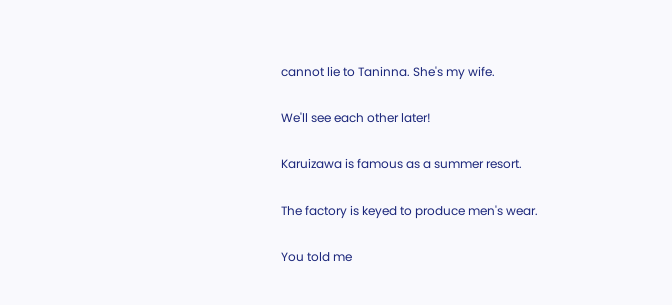cannot lie to Taninna. She's my wife.

We'll see each other later!

Karuizawa is famous as a summer resort.

The factory is keyed to produce men's wear.

You told me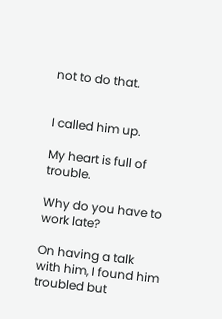not to do that.


I called him up.

My heart is full of trouble.

Why do you have to work late?

On having a talk with him, I found him troubled but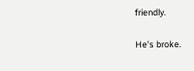friendly.

He's broke.